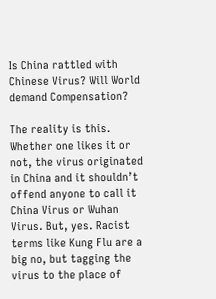Is China rattled with Chinese Virus? Will World demand Compensation?

The reality is this. Whether one likes it or not, the virus originated in China and it shouldn’t offend anyone to call it China Virus or Wuhan Virus. But, yes. Racist terms like Kung Flu are a big no, but tagging the virus to the place of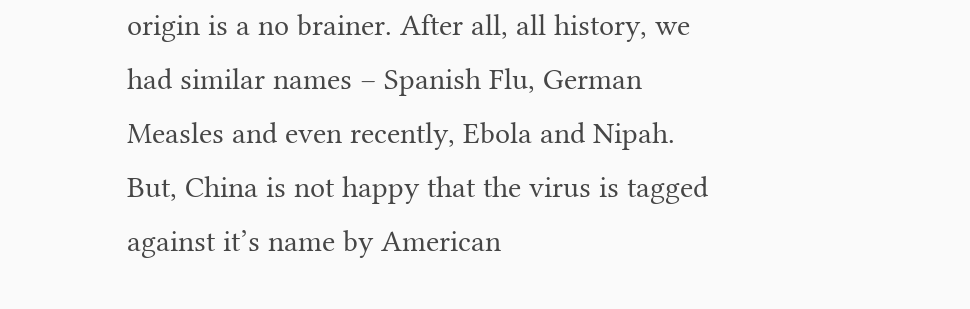origin is a no brainer. After all, all history, we had similar names – Spanish Flu, German Measles and even recently, Ebola and Nipah. But, China is not happy that the virus is tagged against it’s name by American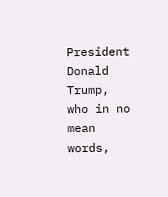President Donald Trump, who in no mean words,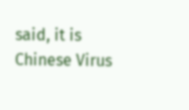said, it is Chinese Virus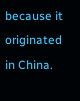because it originated in China.